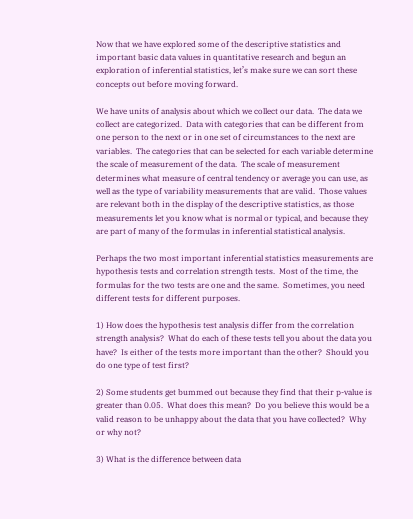Now that we have explored some of the descriptive statistics and important basic data values in quantitative research and begun an exploration of inferential statistics, let’s make sure we can sort these concepts out before moving forward.

We have units of analysis about which we collect our data.  The data we collect are categorized.  Data with categories that can be different from one person to the next or in one set of circumstances to the next are variables.  The categories that can be selected for each variable determine the scale of measurement of the data.  The scale of measurement determines what measure of central tendency or average you can use, as well as the type of variability measurements that are valid.  Those values are relevant both in the display of the descriptive statistics, as those measurements let you know what is normal or typical, and because they are part of many of the formulas in inferential statistical analysis.

Perhaps the two most important inferential statistics measurements are hypothesis tests and correlation strength tests.  Most of the time, the formulas for the two tests are one and the same.  Sometimes, you need different tests for different purposes.

1) How does the hypothesis test analysis differ from the correlation strength analysis?  What do each of these tests tell you about the data you have?  Is either of the tests more important than the other?  Should you do one type of test first?

2) Some students get bummed out because they find that their p-value is greater than 0.05.  What does this mean?  Do you believe this would be a valid reason to be unhappy about the data that you have collected?  Why or why not?

3) What is the difference between data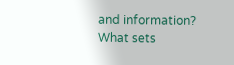and information?  What sets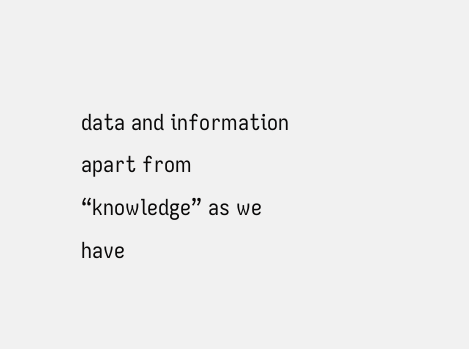data and information apart from “knowledge” as we have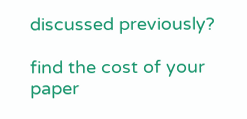discussed previously?

find the cost of your paper